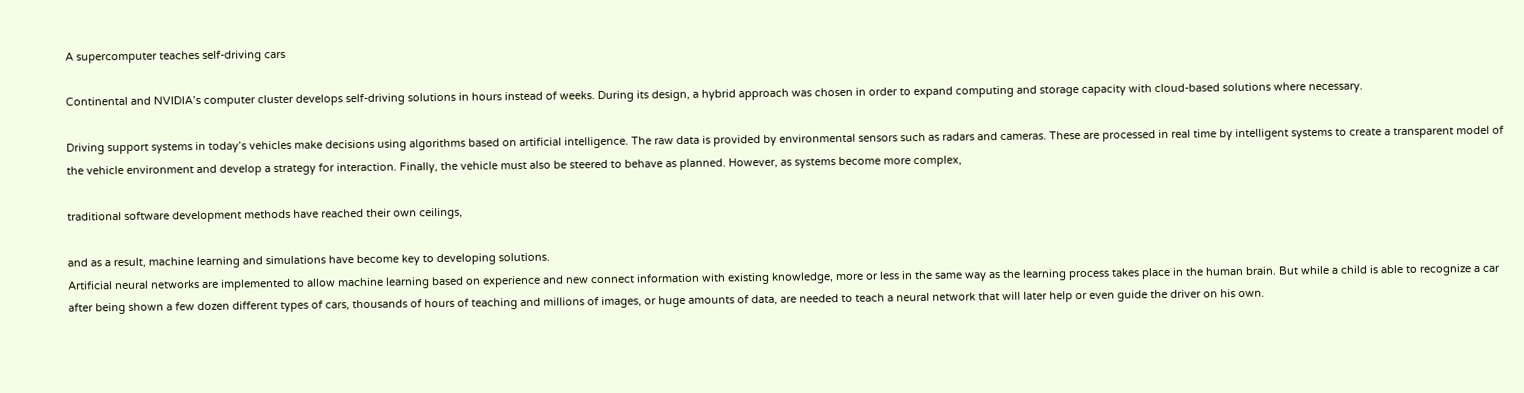A supercomputer teaches self-driving cars

Continental and NVIDIA’s computer cluster develops self-driving solutions in hours instead of weeks. During its design, a hybrid approach was chosen in order to expand computing and storage capacity with cloud-based solutions where necessary.

Driving support systems in today’s vehicles make decisions using algorithms based on artificial intelligence. The raw data is provided by environmental sensors such as radars and cameras. These are processed in real time by intelligent systems to create a transparent model of the vehicle environment and develop a strategy for interaction. Finally, the vehicle must also be steered to behave as planned. However, as systems become more complex,

traditional software development methods have reached their own ceilings,

and as a result, machine learning and simulations have become key to developing solutions.
Artificial neural networks are implemented to allow machine learning based on experience and new connect information with existing knowledge, more or less in the same way as the learning process takes place in the human brain. But while a child is able to recognize a car after being shown a few dozen different types of cars, thousands of hours of teaching and millions of images, or huge amounts of data, are needed to teach a neural network that will later help or even guide the driver on his own.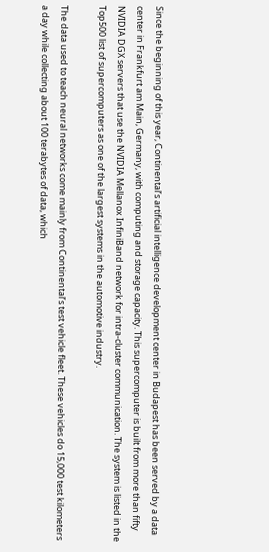Since the beginning of this year, Continental’s artificial intelligence development center in Budapest has been served by a data center in Frankfurt am Main, Germany, with computing and storage capacity. This supercomputer is built from more than fifty NVIDIA DGX servers that use the NVIDIA Mellanox InfiniBand network for intra-cluster communication. The system is listed in the Top500 list of supercomputers as one of the largest systems in the automotive industry.

The data used to teach neural networks come mainly from Continental’s test vehicle fleet. These vehicles do 15,000 test kilometers a day while collecting about 100 terabytes of data, which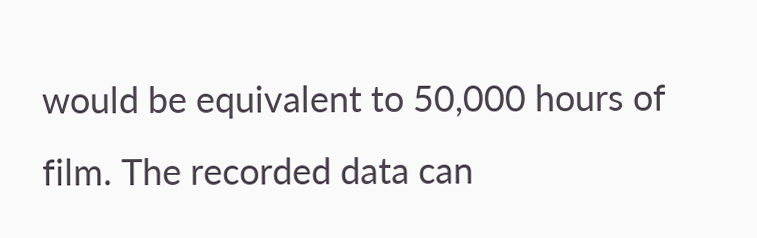would be equivalent to 50,000 hours of film. The recorded data can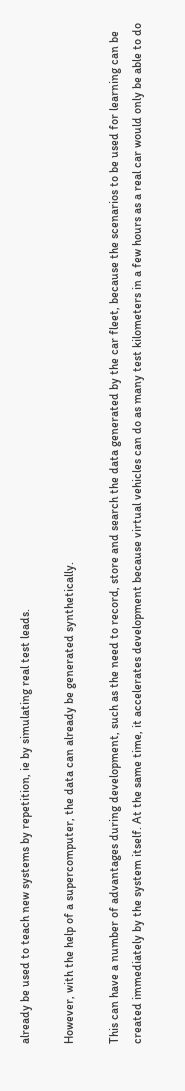already be used to teach new systems by repetition, ie by simulating real test leads.

However, with the help of a supercomputer, the data can already be generated synthetically.

This can have a number of advantages during development, such as the need to record, store and search the data generated by the car fleet, because the scenarios to be used for learning can be created immediately by the system itself. At the same time, it accelerates development because virtual vehicles can do as many test kilometers in a few hours as a real car would only be able to do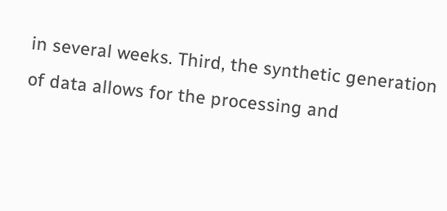in several weeks. Third, the synthetic generation of data allows for the processing and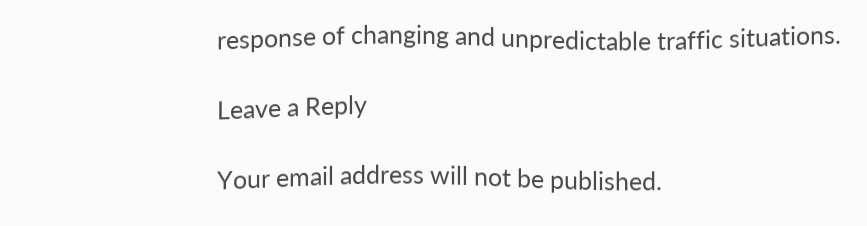response of changing and unpredictable traffic situations.

Leave a Reply

Your email address will not be published.